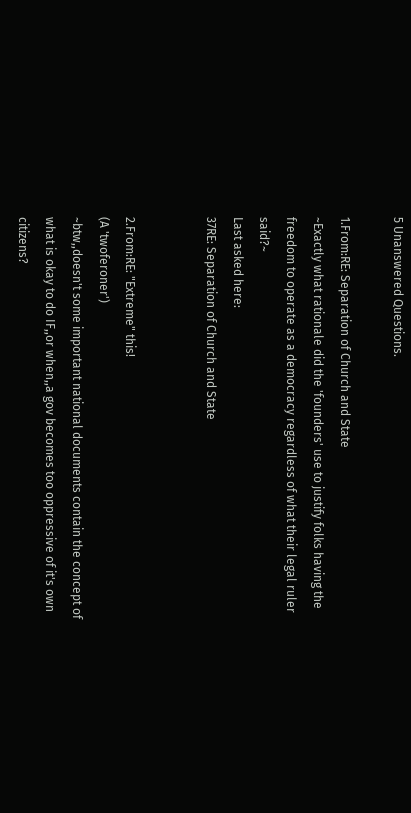5 Unanswered Questions.

1.From:RE: Separation of Church and State
~Exactly what rationale did the 'founders' use to justify folks having the freedom to operate as a democracy regardless of what their legal ruler said?~
Last asked here:
37RE: Separation of Church and State


2.From:RE: "Extreme" this!
(A 'twoferoner')
~btw,,doesn't some important national documents contain the concept of what is okay to do IF,,or when,,a gov becomes too oppressive of it's own citizens?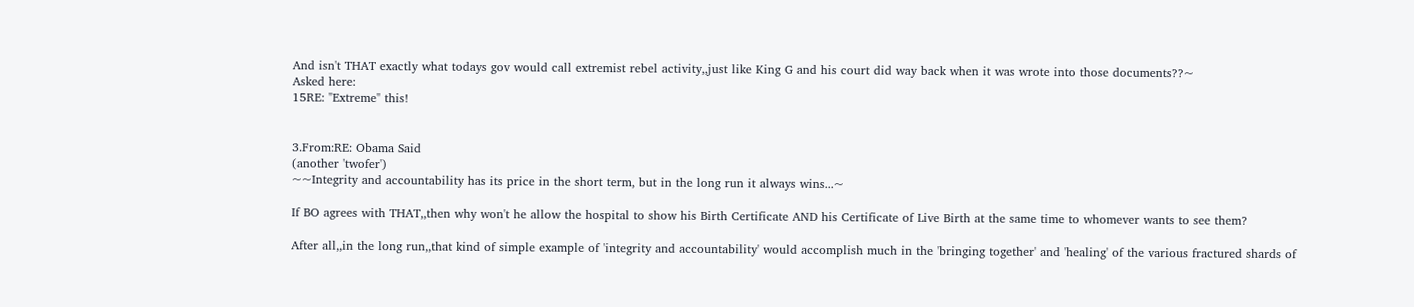And isn't THAT exactly what todays gov would call extremist rebel activity,,just like King G and his court did way back when it was wrote into those documents??~
Asked here:
15RE: "Extreme" this!


3.From:RE: Obama Said
(another 'twofer')
~~Integrity and accountability has its price in the short term, but in the long run it always wins...~

If BO agrees with THAT,,then why won't he allow the hospital to show his Birth Certificate AND his Certificate of Live Birth at the same time to whomever wants to see them?

After all,,in the long run,,that kind of simple example of 'integrity and accountability' would accomplish much in the 'bringing together' and 'healing' of the various fractured shards of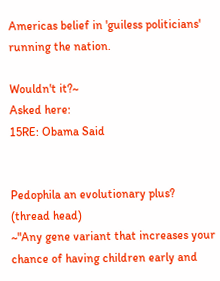Americas belief in 'guiless politicians' running the nation.

Wouldn't it?~
Asked here:
15RE: Obama Said


Pedophila an evolutionary plus?
(thread head)
~"Any gene variant that increases your chance of having children early and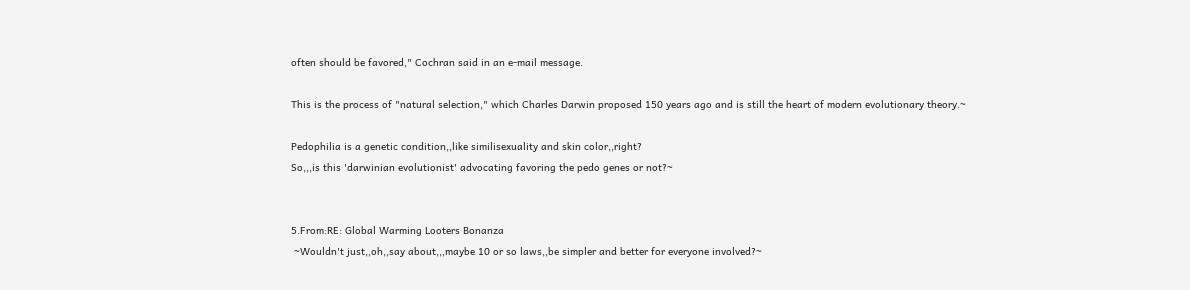often should be favored," Cochran said in an e-mail message.

This is the process of "natural selection," which Charles Darwin proposed 150 years ago and is still the heart of modern evolutionary theory.~

Pedophilia is a genetic condition,,like similisexuality and skin color,,right?
So,,,is this 'darwinian evolutionist' advocating favoring the pedo genes or not?~


5.From:RE: Global Warming Looters Bonanza
 ~Wouldn't just,,oh,,say about,,,maybe 10 or so laws,,be simpler and better for everyone involved?~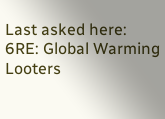Last asked here:
6RE: Global Warming Looters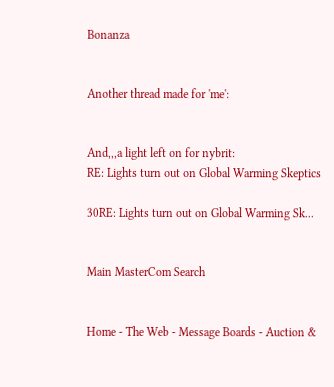Bonanza


Another thread made for 'me':


And,,,a light left on for nybrit:
RE: Lights turn out on Global Warming Skeptics

30RE: Lights turn out on Global Warming Sk...


Main MasterCom Search


Home - The Web - Message Boards - Auction &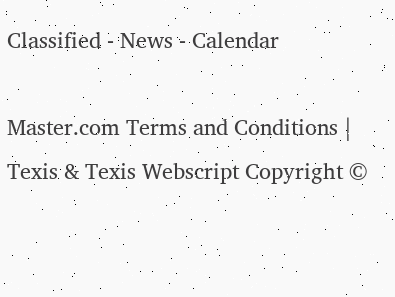Classified - News - Calendar

Master.com Terms and Conditions | Texis & Texis Webscript Copyright ©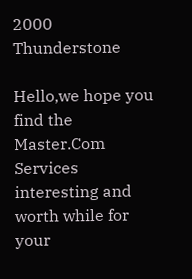2000 Thunderstone

Hello,we hope you find the Master.Com Services interesting and worth while for your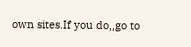own sites.If you do,,go to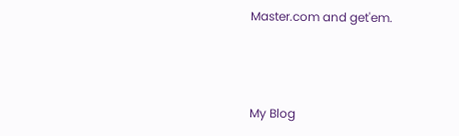Master.com and get'em.



My Blog